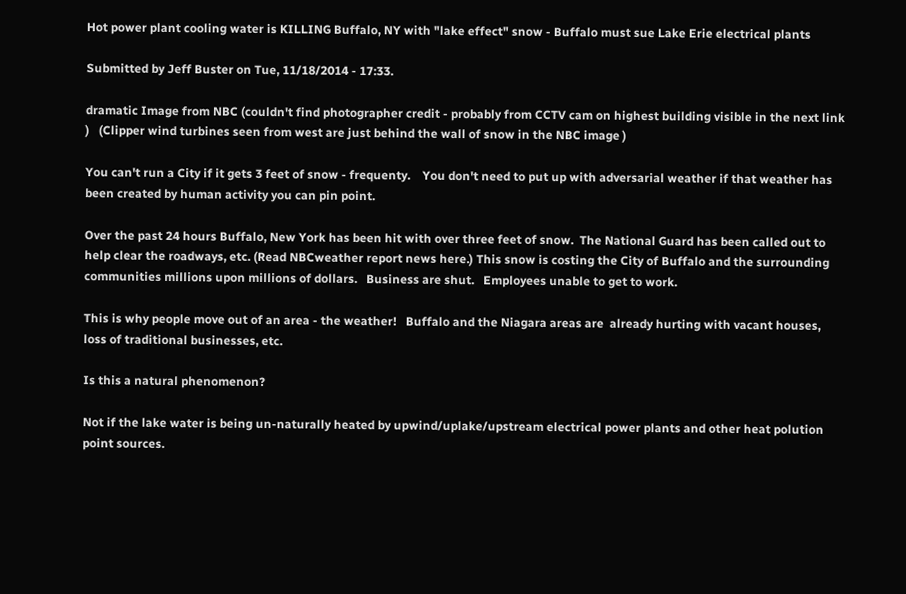Hot power plant cooling water is KILLING Buffalo, NY with "lake effect" snow - Buffalo must sue Lake Erie electrical plants

Submitted by Jeff Buster on Tue, 11/18/2014 - 17:33.

dramatic Image from NBC (couldn't find photographer credit - probably from CCTV cam on highest building visible in the next link )   (Clipper wind turbines seen from west are just behind the wall of snow in the NBC image )

You can't run a City if it gets 3 feet of snow - frequenty.    You don't need to put up with adversarial weather if that weather has been created by human activity you can pin point.

Over the past 24 hours Buffalo, New York has been hit with over three feet of snow.  The National Guard has been called out to help clear the roadways, etc. (Read NBCweather report news here.) This snow is costing the City of Buffalo and the surrounding communities millions upon millions of dollars.   Business are shut.   Employees unable to get to work.

This is why people move out of an area - the weather!   Buffalo and the Niagara areas are  already hurting with vacant houses, loss of traditional businesses, etc.

Is this a natural phenomenon?

Not if the lake water is being un-naturally heated by upwind/uplake/upstream electrical power plants and other heat polution point sources.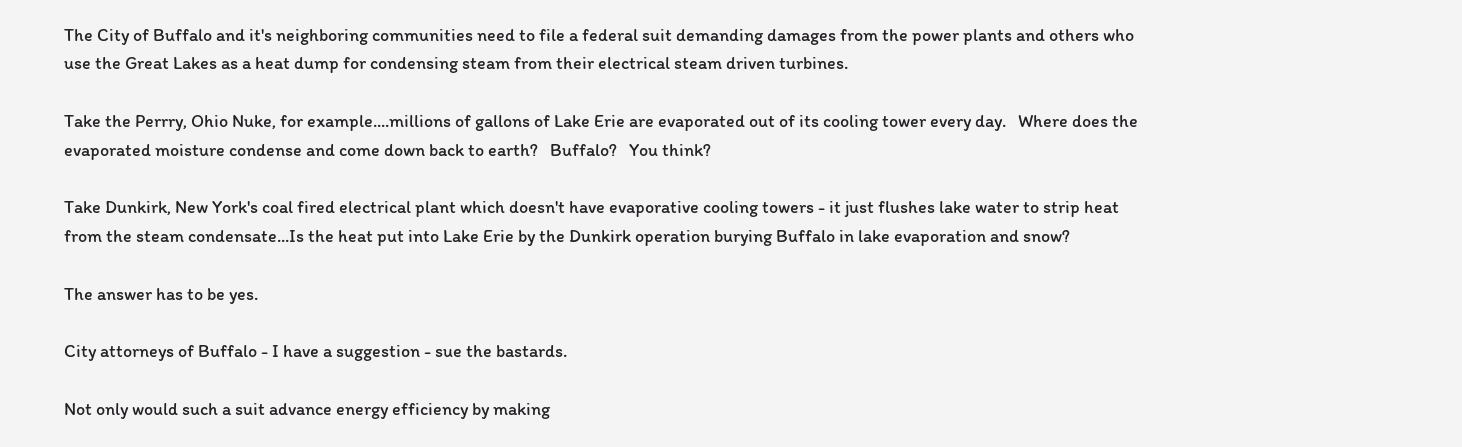The City of Buffalo and it's neighboring communities need to file a federal suit demanding damages from the power plants and others who use the Great Lakes as a heat dump for condensing steam from their electrical steam driven turbines.

Take the Perrry, Ohio Nuke, for example....millions of gallons of Lake Erie are evaporated out of its cooling tower every day.   Where does the evaporated moisture condense and come down back to earth?   Buffalo?   You think?

Take Dunkirk, New York's coal fired electrical plant which doesn't have evaporative cooling towers - it just flushes lake water to strip heat from the steam condensate...Is the heat put into Lake Erie by the Dunkirk operation burying Buffalo in lake evaporation and snow?

The answer has to be yes.

City attorneys of Buffalo - I have a suggestion - sue the bastards.

Not only would such a suit advance energy efficiency by making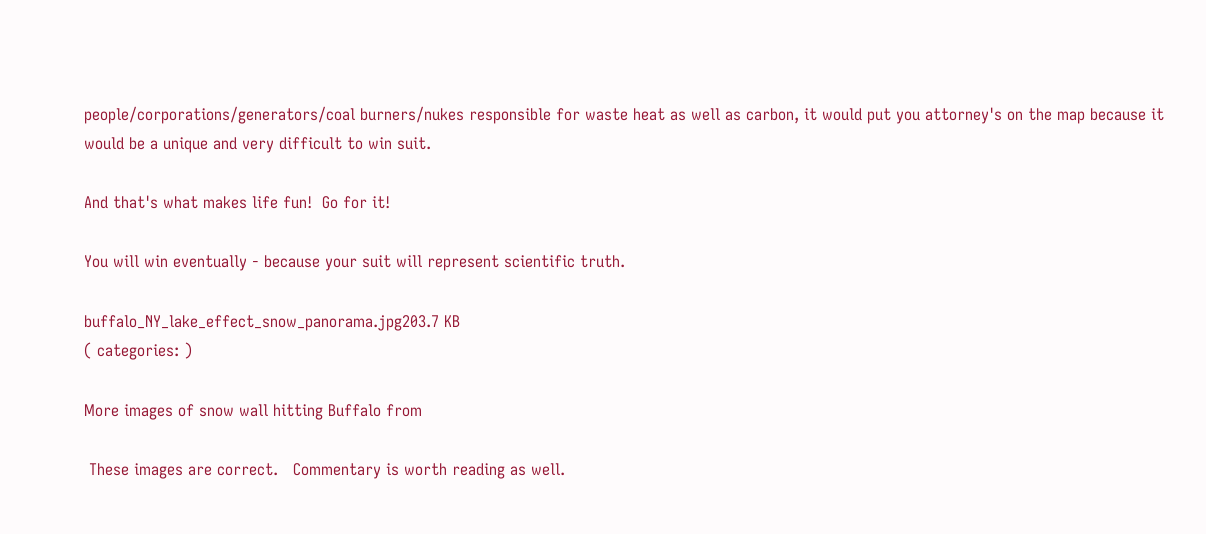people/corporations/generators/coal burners/nukes responsible for waste heat as well as carbon, it would put you attorney's on the map because it would be a unique and very difficult to win suit.

And that's what makes life fun!  Go for it!

You will win eventually - because your suit will represent scientific truth.

buffalo_NY_lake_effect_snow_panorama.jpg203.7 KB
( categories: )

More images of snow wall hitting Buffalo from

 These images are correct.   Commentary is worth reading as well.